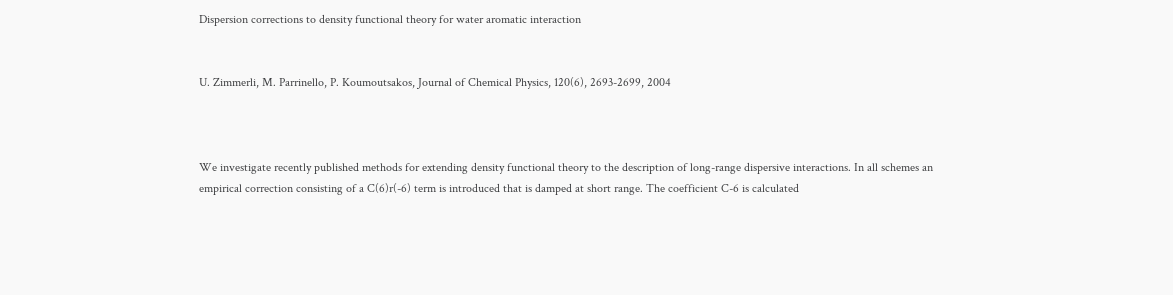Dispersion corrections to density functional theory for water aromatic interaction


U. Zimmerli, M. Parrinello, P. Koumoutsakos, Journal of Chemical Physics, 120(6), 2693-2699, 2004



We investigate recently published methods for extending density functional theory to the description of long-range dispersive interactions. In all schemes an empirical correction consisting of a C(6)r(-6) term is introduced that is damped at short range. The coefficient C-6 is calculated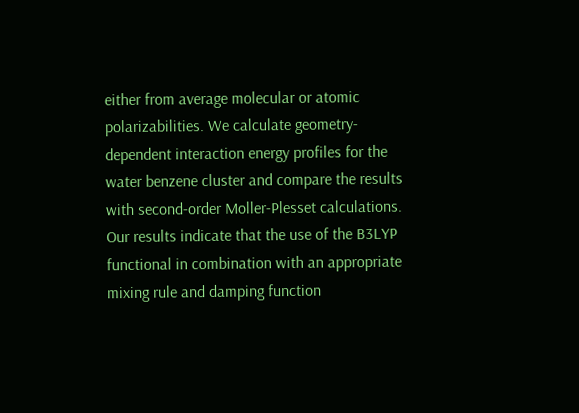either from average molecular or atomic polarizabilities. We calculate geometry-dependent interaction energy profiles for the water benzene cluster and compare the results with second-order Moller-Plesset calculations. Our results indicate that the use of the B3LYP functional in combination with an appropriate mixing rule and damping function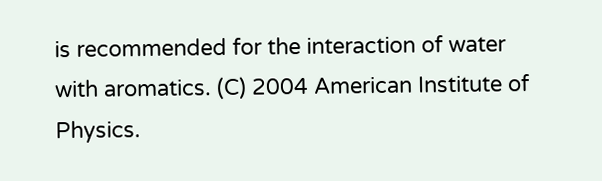is recommended for the interaction of water with aromatics. (C) 2004 American Institute of Physics.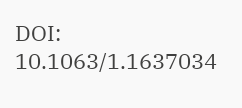DOI: 10.1063/1.1637034